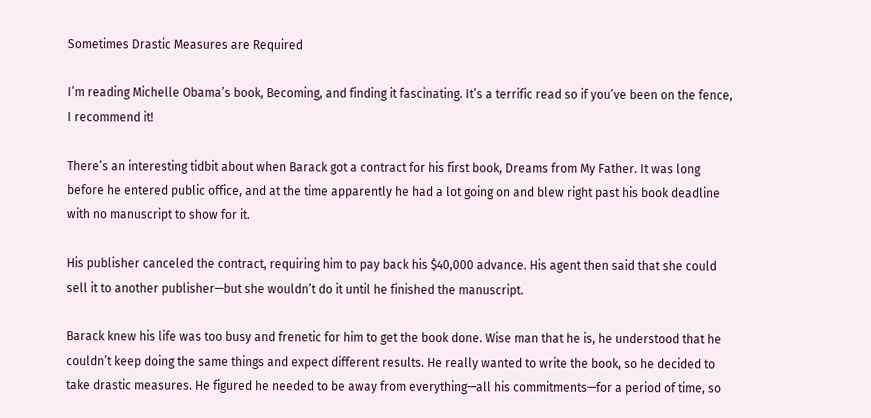Sometimes Drastic Measures are Required

I’m reading Michelle Obama’s book, Becoming, and finding it fascinating. It’s a terrific read so if you’ve been on the fence, I recommend it!

There’s an interesting tidbit about when Barack got a contract for his first book, Dreams from My Father. It was long before he entered public office, and at the time apparently he had a lot going on and blew right past his book deadline with no manuscript to show for it.

His publisher canceled the contract, requiring him to pay back his $40,000 advance. His agent then said that she could sell it to another publisher—but she wouldn’t do it until he finished the manuscript.

Barack knew his life was too busy and frenetic for him to get the book done. Wise man that he is, he understood that he couldn’t keep doing the same things and expect different results. He really wanted to write the book, so he decided to take drastic measures. He figured he needed to be away from everything—all his commitments—for a period of time, so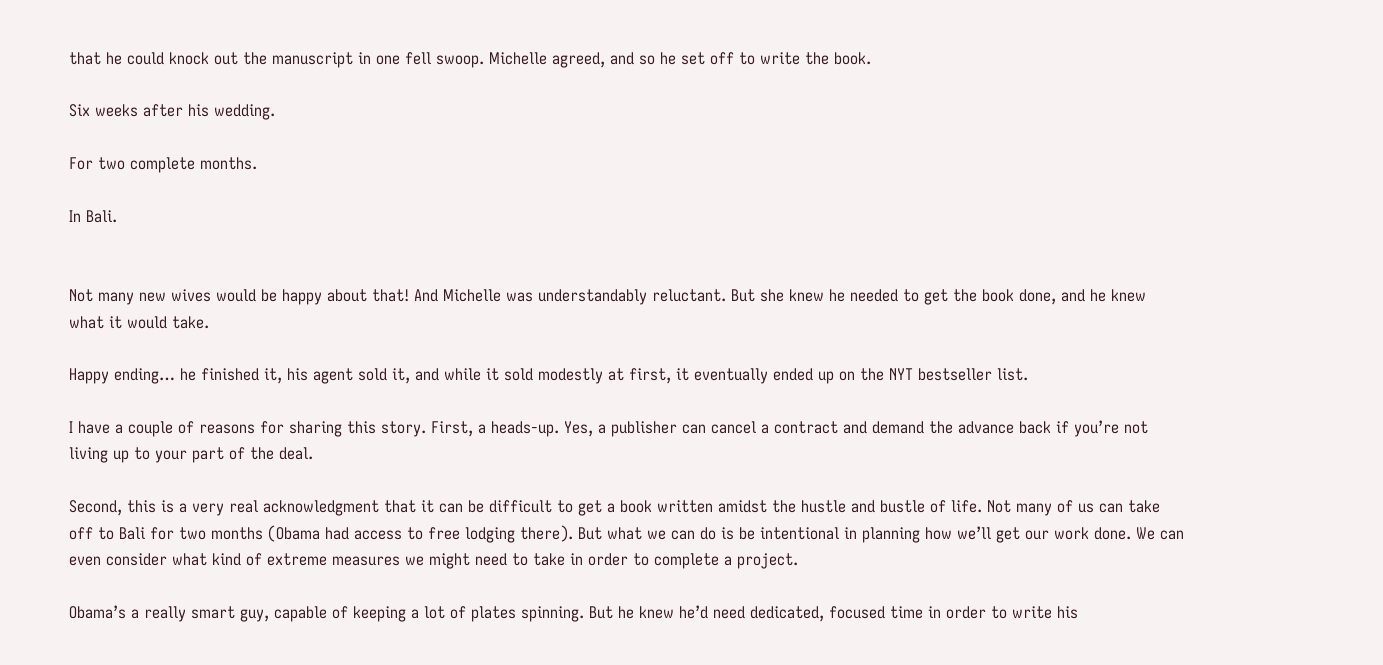that he could knock out the manuscript in one fell swoop. Michelle agreed, and so he set off to write the book.

Six weeks after his wedding.

For two complete months.

In Bali.


Not many new wives would be happy about that! And Michelle was understandably reluctant. But she knew he needed to get the book done, and he knew what it would take.

Happy ending… he finished it, his agent sold it, and while it sold modestly at first, it eventually ended up on the NYT bestseller list.

I have a couple of reasons for sharing this story. First, a heads-up. Yes, a publisher can cancel a contract and demand the advance back if you’re not living up to your part of the deal.

Second, this is a very real acknowledgment that it can be difficult to get a book written amidst the hustle and bustle of life. Not many of us can take off to Bali for two months (Obama had access to free lodging there). But what we can do is be intentional in planning how we’ll get our work done. We can even consider what kind of extreme measures we might need to take in order to complete a project.

Obama’s a really smart guy, capable of keeping a lot of plates spinning. But he knew he’d need dedicated, focused time in order to write his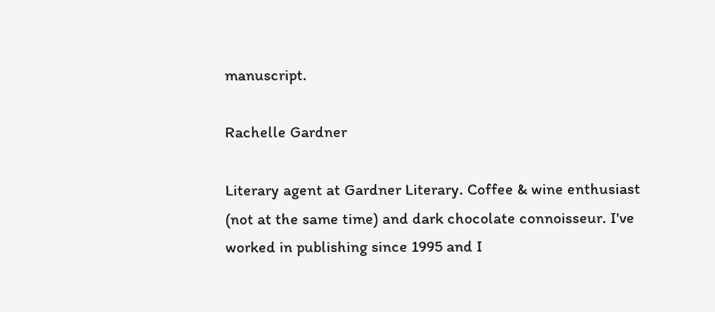manuscript.

Rachelle Gardner

Literary agent at Gardner Literary. Coffee & wine enthusiast (not at the same time) and dark chocolate connoisseur. I've worked in publishing since 1995 and I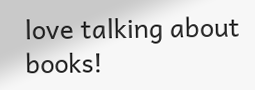love talking about books!